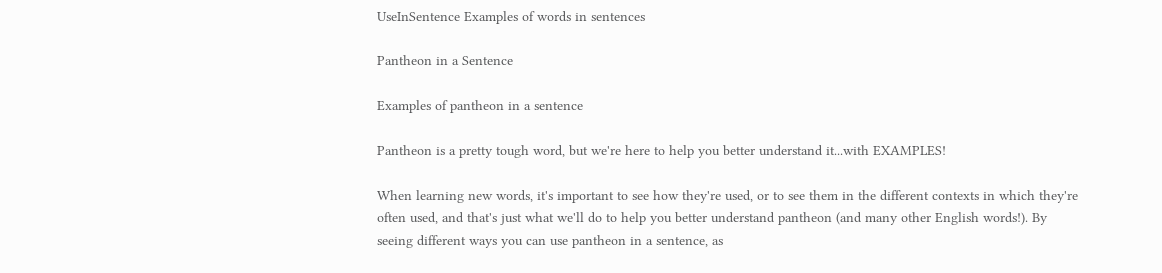UseInSentence Examples of words in sentences

Pantheon in a Sentence

Examples of pantheon in a sentence

Pantheon is a pretty tough word, but we're here to help you better understand it...with EXAMPLES!

When learning new words, it's important to see how they're used, or to see them in the different contexts in which they're often used, and that's just what we'll do to help you better understand pantheon (and many other English words!). By seeing different ways you can use pantheon in a sentence, as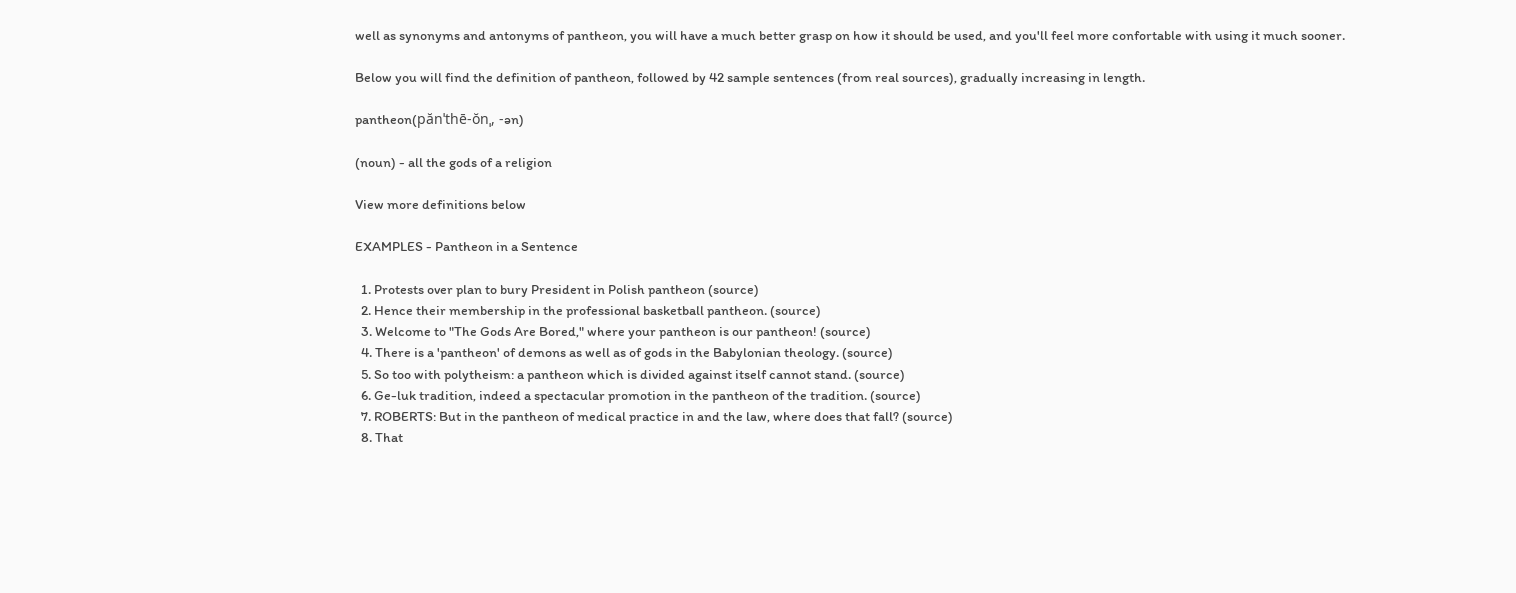well as synonyms and antonyms of pantheon, you will have a much better grasp on how it should be used, and you'll feel more confortable with using it much sooner.

Below you will find the definition of pantheon, followed by 42 sample sentences (from real sources), gradually increasing in length.

pantheon(pănˈthē-ŏnˌ, -ən)

(noun) - all the gods of a religion

View more definitions below

EXAMPLES - Pantheon in a Sentence

  1. Protests over plan to bury President in Polish pantheon (source)
  2. Hence their membership in the professional basketball pantheon. (source)
  3. Welcome to "The Gods Are Bored," where your pantheon is our pantheon! (source)
  4. There is a 'pantheon' of demons as well as of gods in the Babylonian theology. (source)
  5. So too with polytheism: a pantheon which is divided against itself cannot stand. (source)
  6. Ge-luk tradition, indeed a spectacular promotion in the pantheon of the tradition. (source)
  7. ROBERTS: But in the pantheon of medical practice in and the law, where does that fall? (source)
  8. That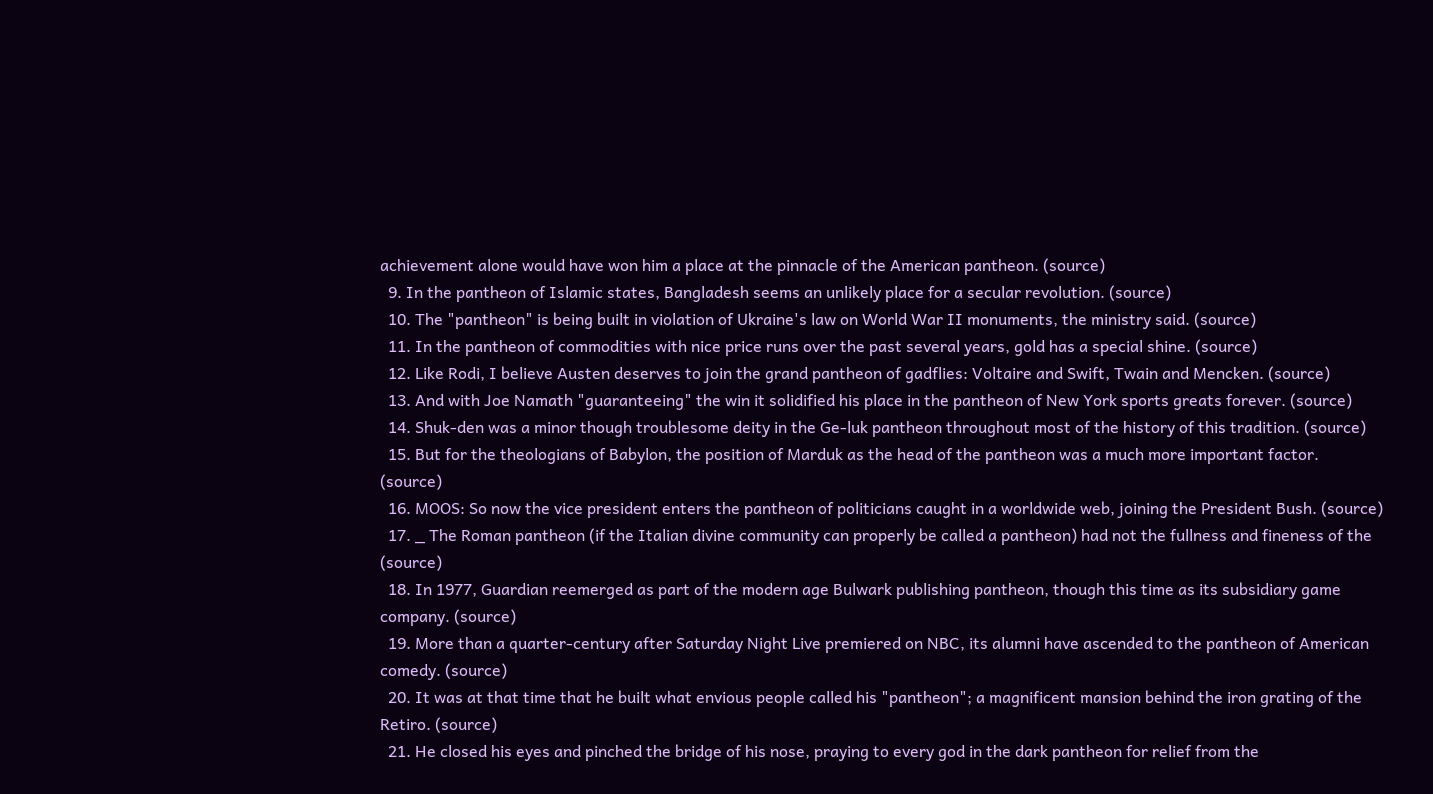achievement alone would have won him a place at the pinnacle of the American pantheon. (source)
  9. In the pantheon of Islamic states, Bangladesh seems an unlikely place for a secular revolution. (source)
  10. The "pantheon" is being built in violation of Ukraine's law on World War II monuments, the ministry said. (source)
  11. In the pantheon of commodities with nice price runs over the past several years, gold has a special shine. (source)
  12. Like Rodi, I believe Austen deserves to join the grand pantheon of gadflies: Voltaire and Swift, Twain and Mencken. (source)
  13. And with Joe Namath "guaranteeing" the win it solidified his place in the pantheon of New York sports greats forever. (source)
  14. Shuk-den was a minor though troublesome deity in the Ge-luk pantheon throughout most of the history of this tradition. (source)
  15. But for the theologians of Babylon, the position of Marduk as the head of the pantheon was a much more important factor. (source)
  16. MOOS: So now the vice president enters the pantheon of politicians caught in a worldwide web, joining the President Bush. (source)
  17. _ The Roman pantheon (if the Italian divine community can properly be called a pantheon) had not the fullness and fineness of the (source)
  18. In 1977, Guardian reemerged as part of the modern age Bulwark publishing pantheon, though this time as its subsidiary game company. (source)
  19. More than a quarter-century after Saturday Night Live premiered on NBC, its alumni have ascended to the pantheon of American comedy. (source)
  20. It was at that time that he built what envious people called his "pantheon"; a magnificent mansion behind the iron grating of the Retiro. (source)
  21. He closed his eyes and pinched the bridge of his nose, praying to every god in the dark pantheon for relief from the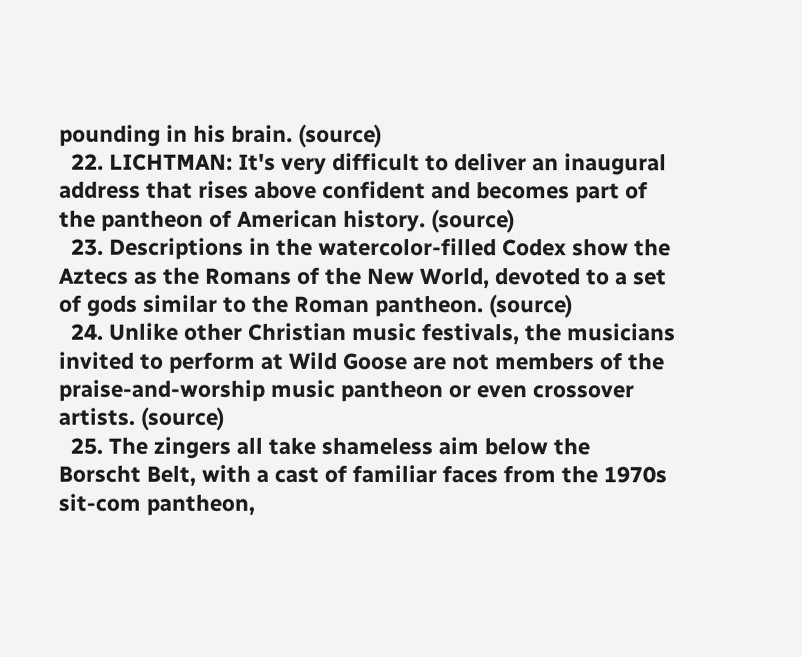pounding in his brain. (source)
  22. LICHTMAN: It's very difficult to deliver an inaugural address that rises above confident and becomes part of the pantheon of American history. (source)
  23. Descriptions in the watercolor-filled Codex show the Aztecs as the Romans of the New World, devoted to a set of gods similar to the Roman pantheon. (source)
  24. Unlike other Christian music festivals, the musicians invited to perform at Wild Goose are not members of the praise-and-worship music pantheon or even crossover artists. (source)
  25. The zingers all take shameless aim below the Borscht Belt, with a cast of familiar faces from the 1970s sit-com pantheon,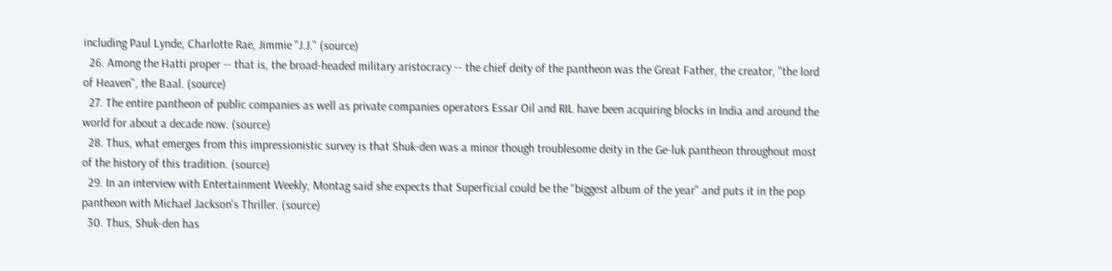including Paul Lynde, Charlotte Rae, Jimmie "J.J." (source)
  26. Among the Hatti proper -- that is, the broad-headed military aristocracy -- the chief deity of the pantheon was the Great Father, the creator, "the lord of Heaven", the Baal. (source)
  27. The entire pantheon of public companies as well as private companies operators Essar Oil and RIL have been acquiring blocks in India and around the world for about a decade now. (source)
  28. Thus, what emerges from this impressionistic survey is that Shuk-den was a minor though troublesome deity in the Ge-luk pantheon throughout most of the history of this tradition. (source)
  29. In an interview with Entertainment Weekly, Montag said she expects that Superficial could be the "biggest album of the year" and puts it in the pop pantheon with Michael Jackson's Thriller. (source)
  30. Thus, Shuk-den has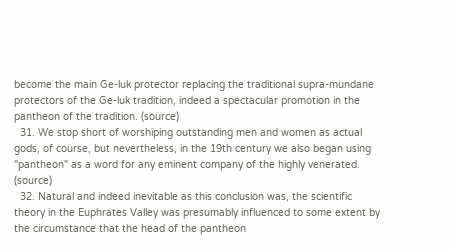become the main Ge-luk protector replacing the traditional supra-mundane protectors of the Ge-luk tradition, indeed a spectacular promotion in the pantheon of the tradition. (source)
  31. We stop short of worshiping outstanding men and women as actual gods, of course, but nevertheless, in the 19th century we also began using "pantheon" as a word for any eminent company of the highly venerated. (source)
  32. Natural and indeed inevitable as this conclusion was, the scientific theory in the Euphrates Valley was presumably influenced to some extent by the circumstance that the head of the pantheon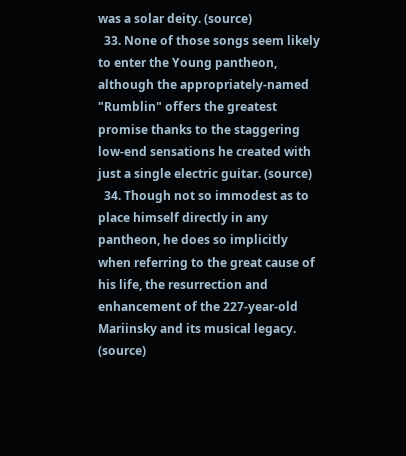was a solar deity. (source)
  33. None of those songs seem likely to enter the Young pantheon, although the appropriately-named "Rumblin" offers the greatest promise thanks to the staggering low-end sensations he created with just a single electric guitar. (source)
  34. Though not so immodest as to place himself directly in any pantheon, he does so implicitly when referring to the great cause of his life, the resurrection and enhancement of the 227-year-old Mariinsky and its musical legacy. (source)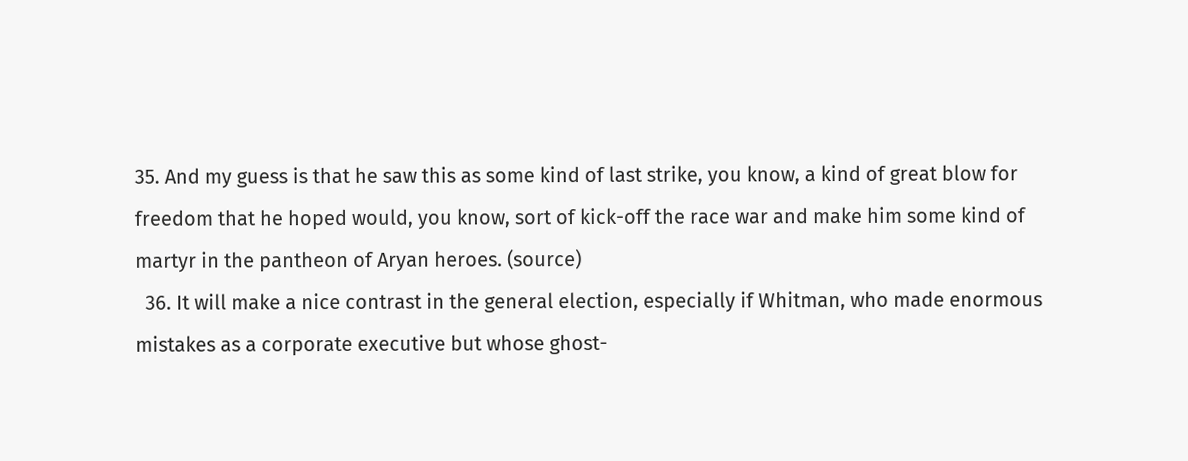35. And my guess is that he saw this as some kind of last strike, you know, a kind of great blow for freedom that he hoped would, you know, sort of kick-off the race war and make him some kind of martyr in the pantheon of Aryan heroes. (source)
  36. It will make a nice contrast in the general election, especially if Whitman, who made enormous mistakes as a corporate executive but whose ghost-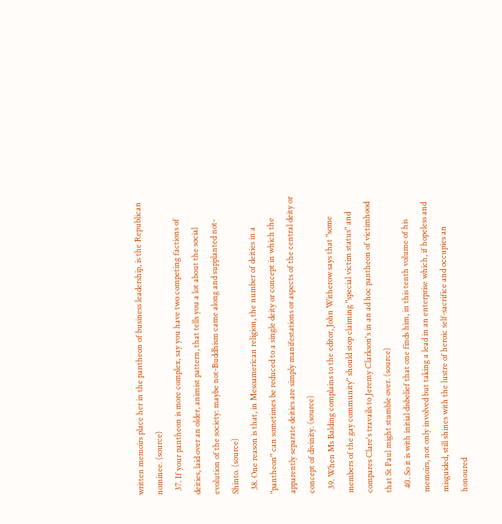written memoirs place her in the pantheon of business leadership, is the Republican nominee. (source)
  37. If your pantheon is more complex, say you have two competing factions of deities, laid over an older, animist pattern, that tells you a lot about the social evolution of the society: maybe not-Buddhism came along and supplanted not-Shinto. (source)
  38. One reason is that, in Mesoamerican religion, the number of deities in a "pantheon" can sometimes be reduced to a single deity or concept in which the apparently separate deities are simply manifestations or aspects of the central deity or concept of divinity. (source)
  39. When Ms Balding complains to the editor, John Witherow says that "some members of the gay community" should stop claiming "special victim status" and compares Clare's travails to Jeremy Clarkson's in an ad hoc pantheon of victimhood that St Paul might stumble over. (source)
  40. So it is with initial disbelief that one finds him, in this tenth volume of his memoirs, not only involved but taking a lead in an enterprise which, if hopeless and misguided, still shines with the lustre of heroic self-sacrifice and occupies an honoured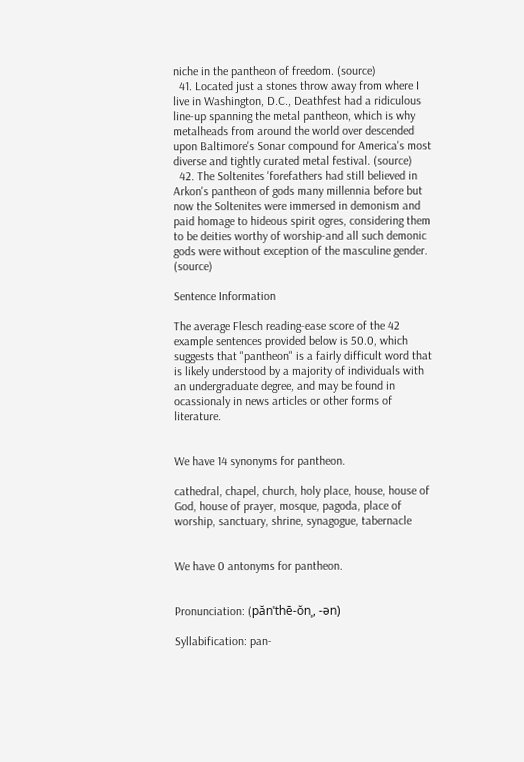niche in the pantheon of freedom. (source)
  41. Located just a stones throw away from where I live in Washington, D.C., Deathfest had a ridiculous line-up spanning the metal pantheon, which is why metalheads from around the world over descended upon Baltimore's Sonar compound for America's most diverse and tightly curated metal festival. (source)
  42. The Soltenites 'forefathers had still believed in Arkon's pantheon of gods many millennia before but now the Soltenites were immersed in demonism and paid homage to hideous spirit ogres, considering them to be deities worthy of worship-and all such demonic gods were without exception of the masculine gender. (source)

Sentence Information

The average Flesch reading-ease score of the 42 example sentences provided below is 50.0, which suggests that "pantheon" is a fairly difficult word that is likely understood by a majority of individuals with an undergraduate degree, and may be found in ocassionaly in news articles or other forms of literature.


We have 14 synonyms for pantheon.

cathedral, chapel, church, holy place, house, house of God, house of prayer, mosque, pagoda, place of worship, sanctuary, shrine, synagogue, tabernacle


We have 0 antonyms for pantheon.


Pronunciation: (pănˈthē-ŏnˌ, -ən)

Syllabification: pan-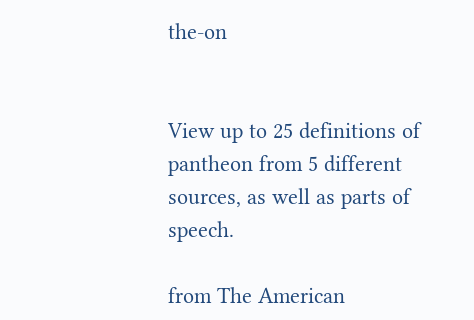the-on


View up to 25 definitions of pantheon from 5 different sources, as well as parts of speech.

from The American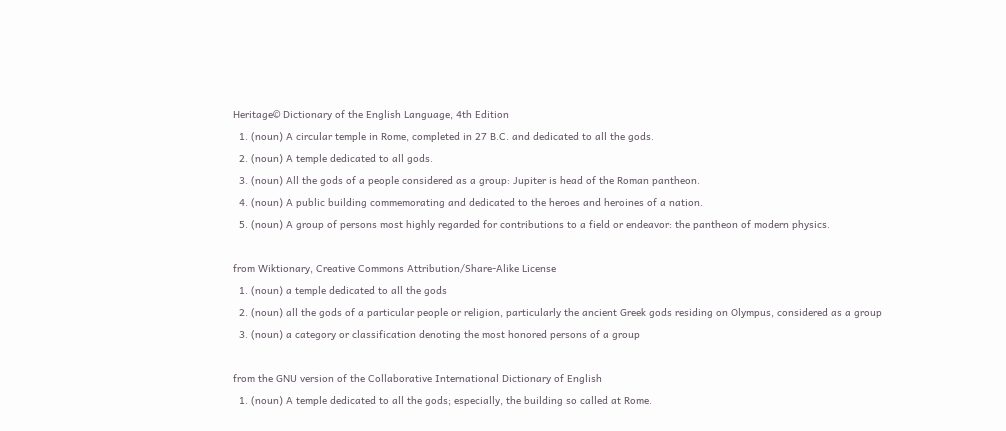Heritage© Dictionary of the English Language, 4th Edition
  1. (noun) A circular temple in Rome, completed in 27 B.C. and dedicated to all the gods.
  2. (noun) A temple dedicated to all gods.
  3. (noun) All the gods of a people considered as a group: Jupiter is head of the Roman pantheon.
  4. (noun) A public building commemorating and dedicated to the heroes and heroines of a nation.
  5. (noun) A group of persons most highly regarded for contributions to a field or endeavor: the pantheon of modern physics.

from Wiktionary, Creative Commons Attribution/Share-Alike License
  1. (noun) a temple dedicated to all the gods
  2. (noun) all the gods of a particular people or religion, particularly the ancient Greek gods residing on Olympus, considered as a group
  3. (noun) a category or classification denoting the most honored persons of a group

from the GNU version of the Collaborative International Dictionary of English
  1. (noun) A temple dedicated to all the gods; especially, the building so called at Rome.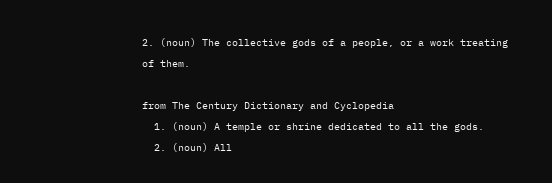2. (noun) The collective gods of a people, or a work treating of them.

from The Century Dictionary and Cyclopedia
  1. (noun) A temple or shrine dedicated to all the gods.
  2. (noun) All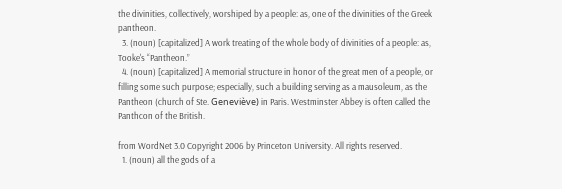the divinities, collectively, worshiped by a people: as, one of the divinities of the Greek pantheon.
  3. (noun) [capitalized] A work treating of the whole body of divinities of a people: as, Tooke's “Pantheon.”
  4. (noun) [capitalized] A memorial structure in honor of the great men of a people, or filling some such purpose; especially, such a building serving as a mausoleum, as the Pantheon (church of Ste. Geneviève) in Paris. Westminster Abbey is often called the Panthcon of the British.

from WordNet 3.0 Copyright 2006 by Princeton University. All rights reserved.
  1. (noun) all the gods of a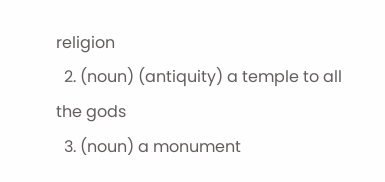religion
  2. (noun) (antiquity) a temple to all the gods
  3. (noun) a monument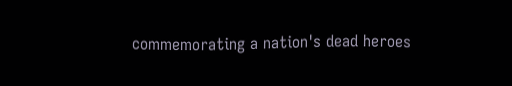commemorating a nation's dead heroes